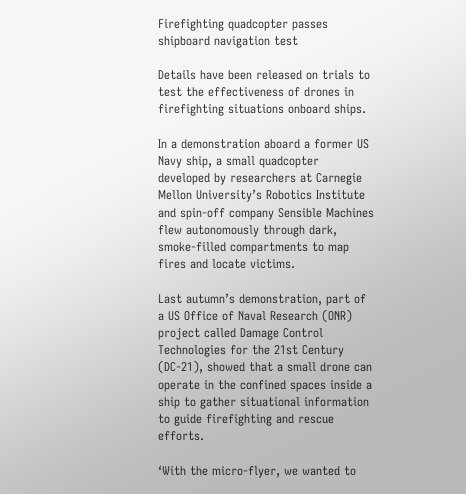Firefighting quadcopter passes shipboard navigation test

Details have been released on trials to test the effectiveness of drones in firefighting situations onboard ships.

In a demonstration aboard a former US Navy ship, a small quadcopter developed by researchers at Carnegie Mellon University’s Robotics Institute and spin-off company Sensible Machines flew autonomously through dark, smoke-filled compartments to map fires and locate victims.

Last autumn’s demonstration, part of a US Office of Naval Research (ONR) project called Damage Control Technologies for the 21st Century (DC-21), showed that a small drone can operate in the confined spaces inside a ship to gather situational information to guide firefighting and rescue efforts.

‘With the micro-flyer, we wanted to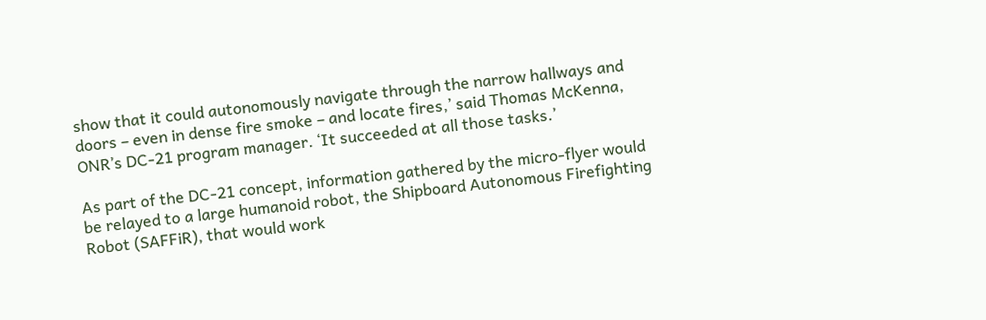show that it could autonomously navigate through the narrow hallways and doors – even in dense fire smoke – and locate fires,’ said Thomas McKenna, ONR’s DC-21 program manager. ‘It succeeded at all those tasks.’

As part of the DC-21 concept, information gathered by the micro-flyer would be relayed to a large humanoid robot, the Shipboard Autonomous Firefighting Robot (SAFFiR), that would work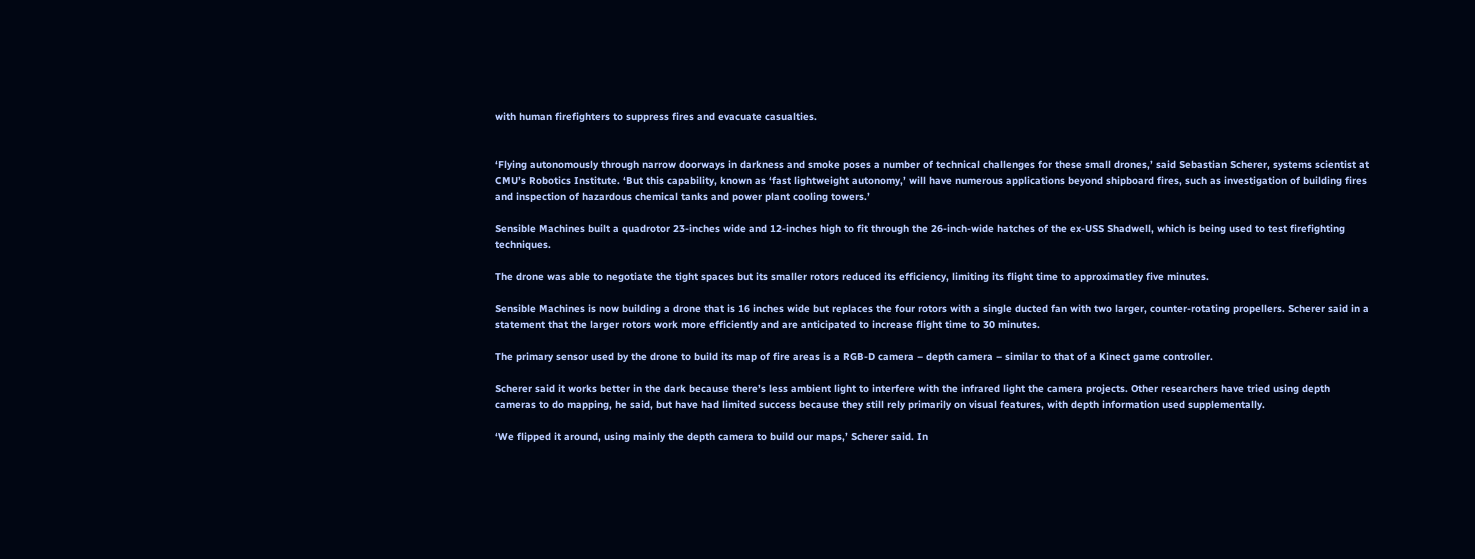with human firefighters to suppress fires and evacuate casualties.


‘Flying autonomously through narrow doorways in darkness and smoke poses a number of technical challenges for these small drones,’ said Sebastian Scherer, systems scientist at CMU’s Robotics Institute. ‘But this capability, known as ‘fast lightweight autonomy,’ will have numerous applications beyond shipboard fires, such as investigation of building fires and inspection of hazardous chemical tanks and power plant cooling towers.’

Sensible Machines built a quadrotor 23-inches wide and 12-inches high to fit through the 26-inch-wide hatches of the ex-USS Shadwell, which is being used to test firefighting techniques.

The drone was able to negotiate the tight spaces but its smaller rotors reduced its efficiency, limiting its flight time to approximatley five minutes.

Sensible Machines is now building a drone that is 16 inches wide but replaces the four rotors with a single ducted fan with two larger, counter-rotating propellers. Scherer said in a statement that the larger rotors work more efficiently and are anticipated to increase flight time to 30 minutes.

The primary sensor used by the drone to build its map of fire areas is a RGB-D camera – depth camera – similar to that of a Kinect game controller.

Scherer said it works better in the dark because there’s less ambient light to interfere with the infrared light the camera projects. Other researchers have tried using depth cameras to do mapping, he said, but have had limited success because they still rely primarily on visual features, with depth information used supplementally.

‘We flipped it around, using mainly the depth camera to build our maps,’ Scherer said. In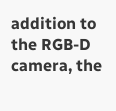addition to the RGB-D camera, the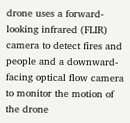drone uses a forward-looking infrared (FLIR) camera to detect fires and people and a downward-facing optical flow camera to monitor the motion of the drone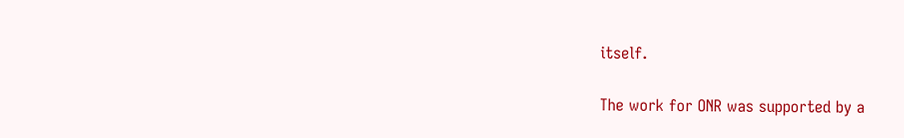itself.

The work for ONR was supported by a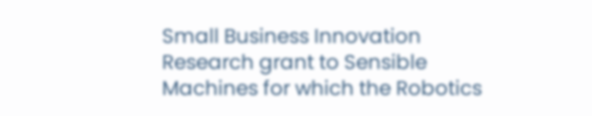Small Business Innovation Research grant to Sensible Machines for which the Robotics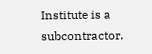Institute is a subcontractor.